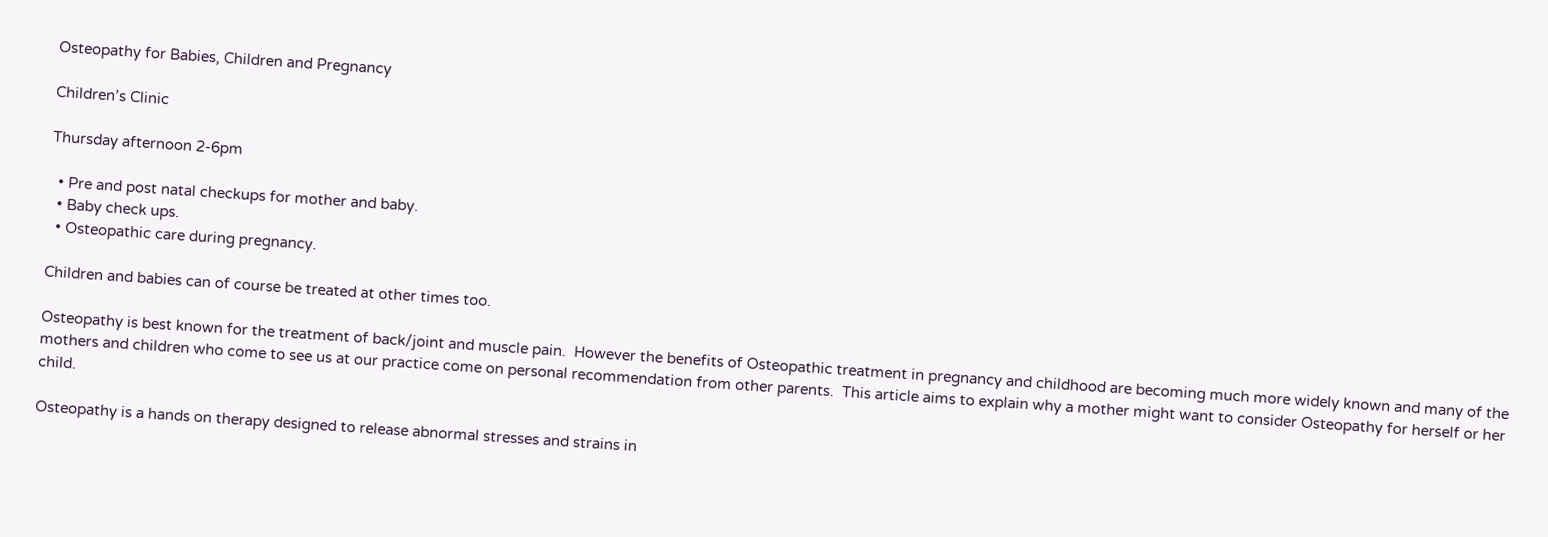Osteopathy for Babies, Children and Pregnancy

Children’s Clinic

Thursday afternoon 2-6pm

  • Pre and post natal checkups for mother and baby.
  • Baby check ups.
  • Osteopathic care during pregnancy.

Children and babies can of course be treated at other times too.

Osteopathy is best known for the treatment of back/joint and muscle pain.  However the benefits of Osteopathic treatment in pregnancy and childhood are becoming much more widely known and many of the mothers and children who come to see us at our practice come on personal recommendation from other parents.  This article aims to explain why a mother might want to consider Osteopathy for herself or her child.

Osteopathy is a hands on therapy designed to release abnormal stresses and strains in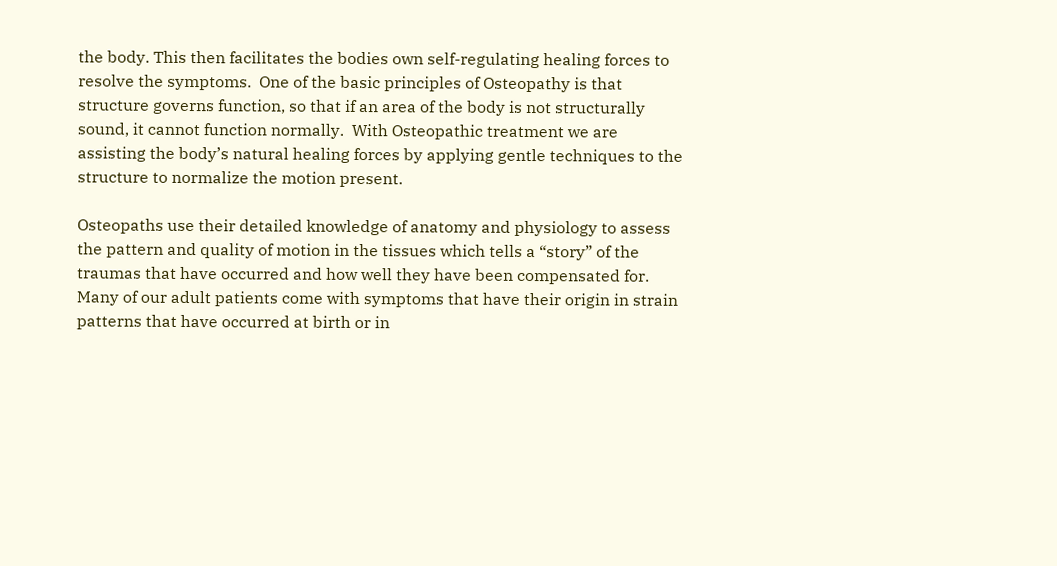the body. This then facilitates the bodies own self-regulating healing forces to resolve the symptoms.  One of the basic principles of Osteopathy is that structure governs function, so that if an area of the body is not structurally sound, it cannot function normally.  With Osteopathic treatment we are assisting the body’s natural healing forces by applying gentle techniques to the structure to normalize the motion present.

Osteopaths use their detailed knowledge of anatomy and physiology to assess the pattern and quality of motion in the tissues which tells a “story” of the traumas that have occurred and how well they have been compensated for. Many of our adult patients come with symptoms that have their origin in strain patterns that have occurred at birth or in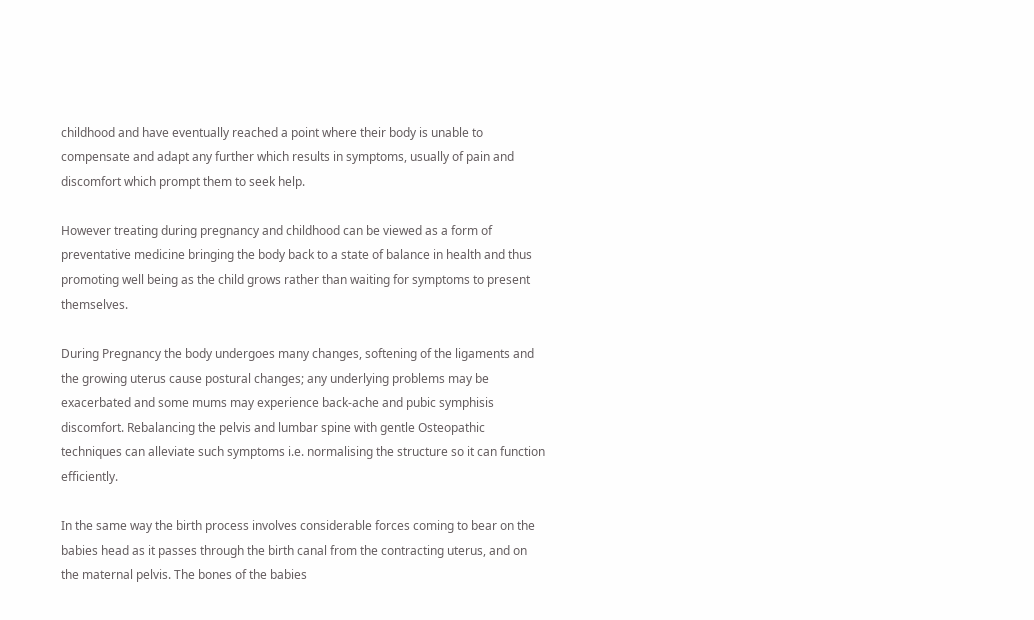childhood and have eventually reached a point where their body is unable to compensate and adapt any further which results in symptoms, usually of pain and discomfort which prompt them to seek help.

However treating during pregnancy and childhood can be viewed as a form of preventative medicine bringing the body back to a state of balance in health and thus promoting well being as the child grows rather than waiting for symptoms to present themselves.

During Pregnancy the body undergoes many changes, softening of the ligaments and the growing uterus cause postural changes; any underlying problems may be exacerbated and some mums may experience back-ache and pubic symphisis discomfort. Rebalancing the pelvis and lumbar spine with gentle Osteopathic techniques can alleviate such symptoms i.e. normalising the structure so it can function efficiently.

In the same way the birth process involves considerable forces coming to bear on the babies head as it passes through the birth canal from the contracting uterus, and on the maternal pelvis. The bones of the babies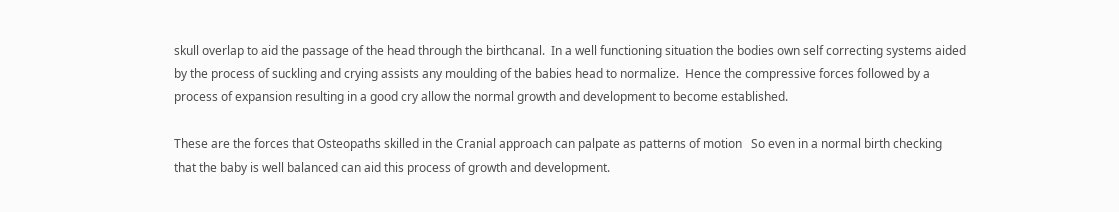skull overlap to aid the passage of the head through the birthcanal.  In a well functioning situation the bodies own self correcting systems aided by the process of suckling and crying assists any moulding of the babies head to normalize.  Hence the compressive forces followed by a process of expansion resulting in a good cry allow the normal growth and development to become established.

These are the forces that Osteopaths skilled in the Cranial approach can palpate as patterns of motion   So even in a normal birth checking that the baby is well balanced can aid this process of growth and development.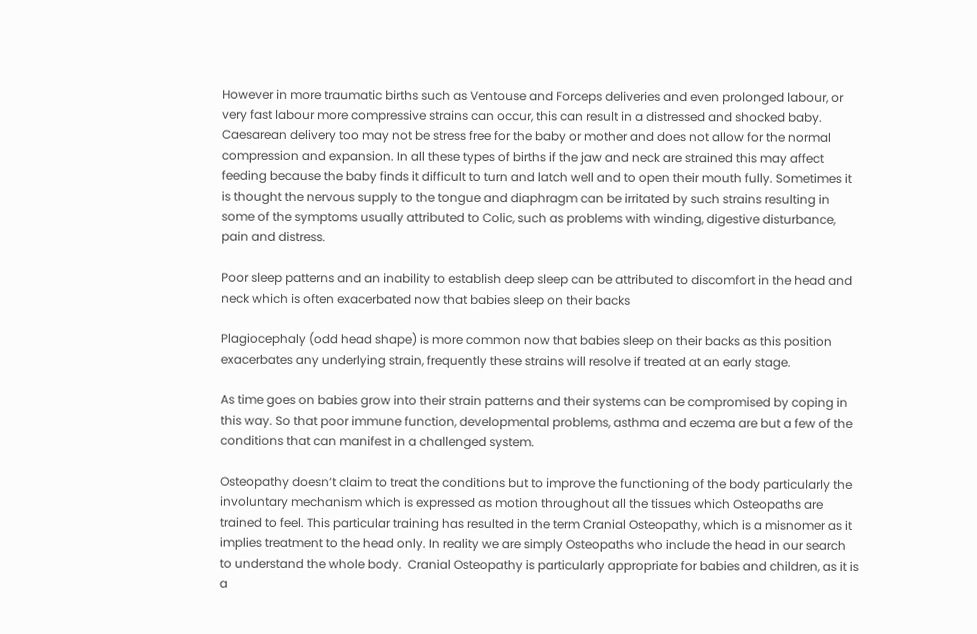However in more traumatic births such as Ventouse and Forceps deliveries and even prolonged labour, or very fast labour more compressive strains can occur, this can result in a distressed and shocked baby.  Caesarean delivery too may not be stress free for the baby or mother and does not allow for the normal compression and expansion. In all these types of births if the jaw and neck are strained this may affect feeding because the baby finds it difficult to turn and latch well and to open their mouth fully. Sometimes it is thought the nervous supply to the tongue and diaphragm can be irritated by such strains resulting in some of the symptoms usually attributed to Colic, such as problems with winding, digestive disturbance, pain and distress.

Poor sleep patterns and an inability to establish deep sleep can be attributed to discomfort in the head and neck which is often exacerbated now that babies sleep on their backs

Plagiocephaly (odd head shape) is more common now that babies sleep on their backs as this position exacerbates any underlying strain, frequently these strains will resolve if treated at an early stage.

As time goes on babies grow into their strain patterns and their systems can be compromised by coping in this way. So that poor immune function, developmental problems, asthma and eczema are but a few of the conditions that can manifest in a challenged system.

Osteopathy doesn’t claim to treat the conditions but to improve the functioning of the body particularly the involuntary mechanism which is expressed as motion throughout all the tissues which Osteopaths are trained to feel. This particular training has resulted in the term Cranial Osteopathy, which is a misnomer as it implies treatment to the head only. In reality we are simply Osteopaths who include the head in our search to understand the whole body.  Cranial Osteopathy is particularly appropriate for babies and children, as it is a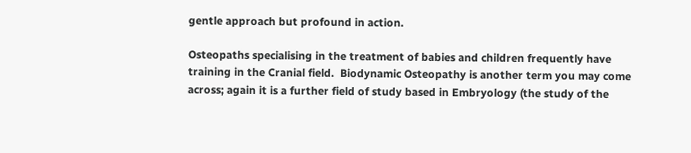gentle approach but profound in action.

Osteopaths specialising in the treatment of babies and children frequently have training in the Cranial field.  Biodynamic Osteopathy is another term you may come across; again it is a further field of study based in Embryology (the study of the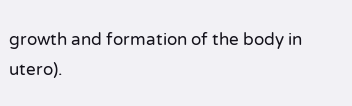growth and formation of the body in utero).